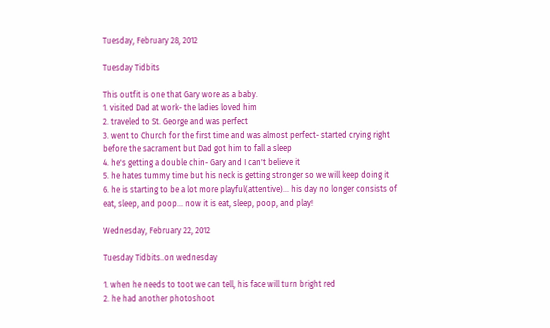Tuesday, February 28, 2012

Tuesday Tidbits

This outfit is one that Gary wore as a baby.
1. visited Dad at work- the ladies loved him
2. traveled to St. George and was perfect
3. went to Church for the first time and was almost perfect- started crying right before the sacrament but Dad got him to fall a sleep
4. he's getting a double chin- Gary and I can't believe it
5. he hates tummy time but his neck is getting stronger so we will keep doing it
6. he is starting to be a lot more playful(attentive)... his day no longer consists of eat, sleep, and poop... now it is eat, sleep, poop, and play!

Wednesday, February 22, 2012

Tuesday Tidbits..on wednesday

1. when he needs to toot we can tell, his face will turn bright red
2. he had another photoshoot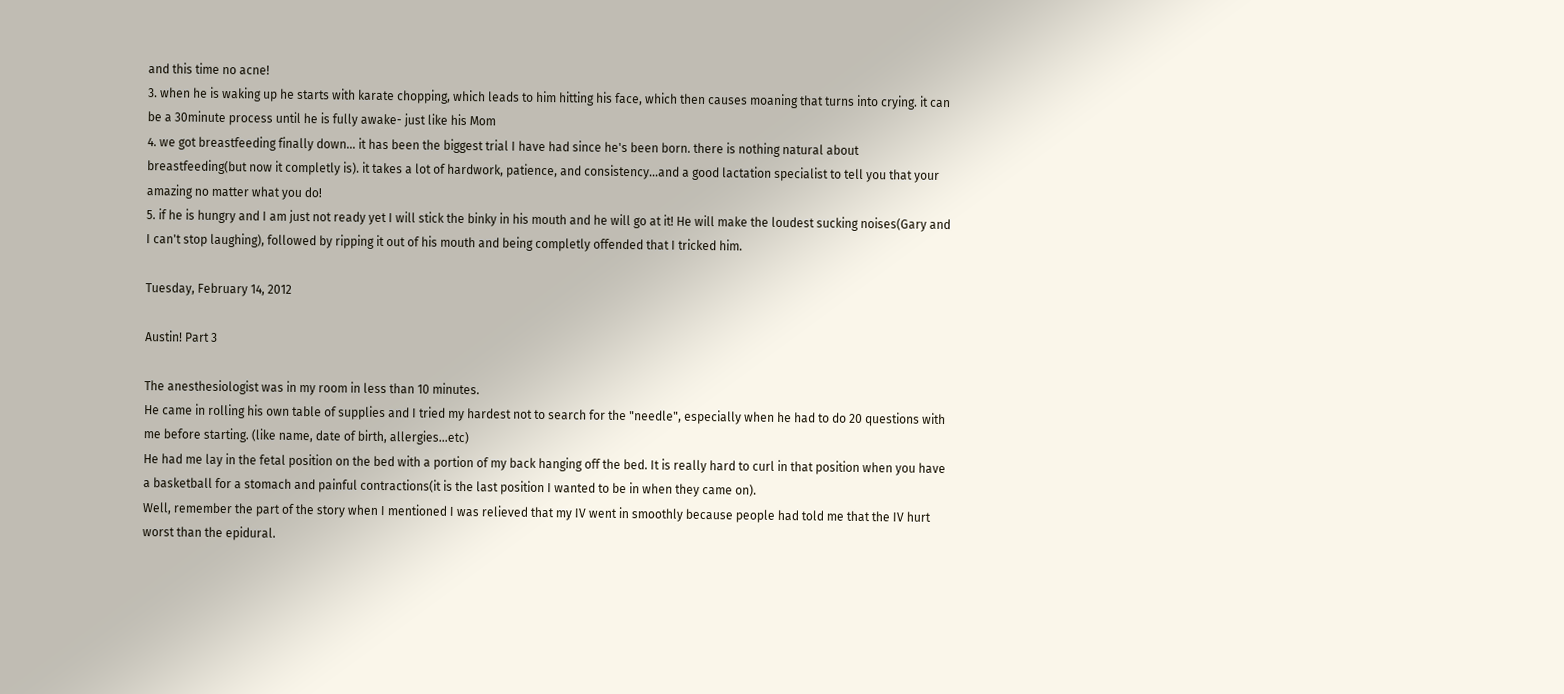and this time no acne!
3. when he is waking up he starts with karate chopping, which leads to him hitting his face, which then causes moaning that turns into crying. it can be a 30minute process until he is fully awake- just like his Mom
4. we got breastfeeding finally down... it has been the biggest trial I have had since he's been born. there is nothing natural about breastfeeding(but now it completly is). it takes a lot of hardwork, patience, and consistency...and a good lactation specialist to tell you that your amazing no matter what you do!
5. if he is hungry and I am just not ready yet I will stick the binky in his mouth and he will go at it! He will make the loudest sucking noises(Gary and I can't stop laughing), followed by ripping it out of his mouth and being completly offended that I tricked him.

Tuesday, February 14, 2012

Austin! Part 3

The anesthesiologist was in my room in less than 10 minutes.
He came in rolling his own table of supplies and I tried my hardest not to search for the "needle", especially when he had to do 20 questions with me before starting. (like name, date of birth, allergies...etc)
He had me lay in the fetal position on the bed with a portion of my back hanging off the bed. It is really hard to curl in that position when you have a basketball for a stomach and painful contractions(it is the last position I wanted to be in when they came on).
Well, remember the part of the story when I mentioned I was relieved that my IV went in smoothly because people had told me that the IV hurt worst than the epidural.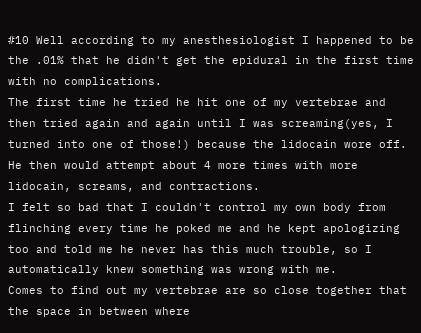#10 Well according to my anesthesiologist I happened to be the .01% that he didn't get the epidural in the first time with no complications.
The first time he tried he hit one of my vertebrae and then tried again and again until I was screaming(yes, I turned into one of those!) because the lidocain wore off.
He then would attempt about 4 more times with more lidocain, screams, and contractions.
I felt so bad that I couldn't control my own body from flinching every time he poked me and he kept apologizing too and told me he never has this much trouble, so I automatically knew something was wrong with me.
Comes to find out my vertebrae are so close together that the space in between where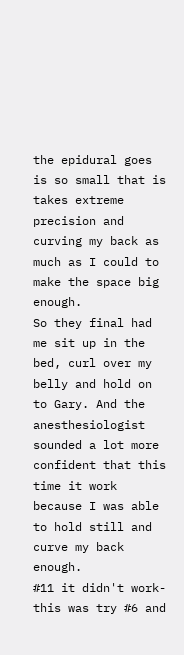the epidural goes is so small that is takes extreme precision and curving my back as much as I could to make the space big enough.
So they final had me sit up in the bed, curl over my belly and hold on to Gary. And the anesthesiologist sounded a lot more confident that this time it work because I was able to hold still and curve my back enough.
#11 it didn't work- this was try #6 and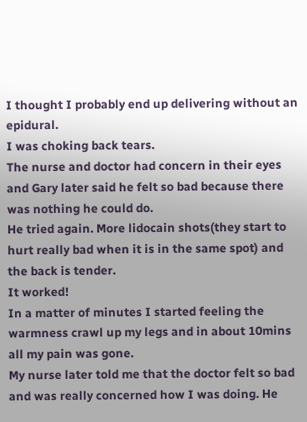I thought I probably end up delivering without an epidural.
I was choking back tears.
The nurse and doctor had concern in their eyes and Gary later said he felt so bad because there was nothing he could do.
He tried again. More lidocain shots(they start to hurt really bad when it is in the same spot) and the back is tender.
It worked!
In a matter of minutes I started feeling the warmness crawl up my legs and in about 10mins all my pain was gone.
My nurse later told me that the doctor felt so bad and was really concerned how I was doing. He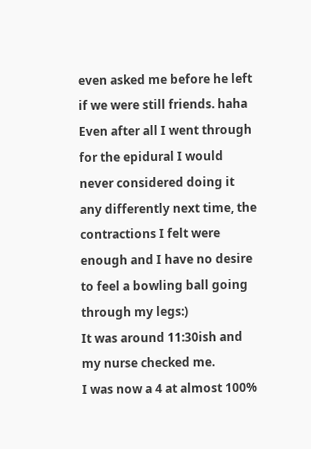even asked me before he left if we were still friends. haha
Even after all I went through for the epidural I would never considered doing it any differently next time, the contractions I felt were enough and I have no desire to feel a bowling ball going through my legs:)
It was around 11:30ish and my nurse checked me.
I was now a 4 at almost 100%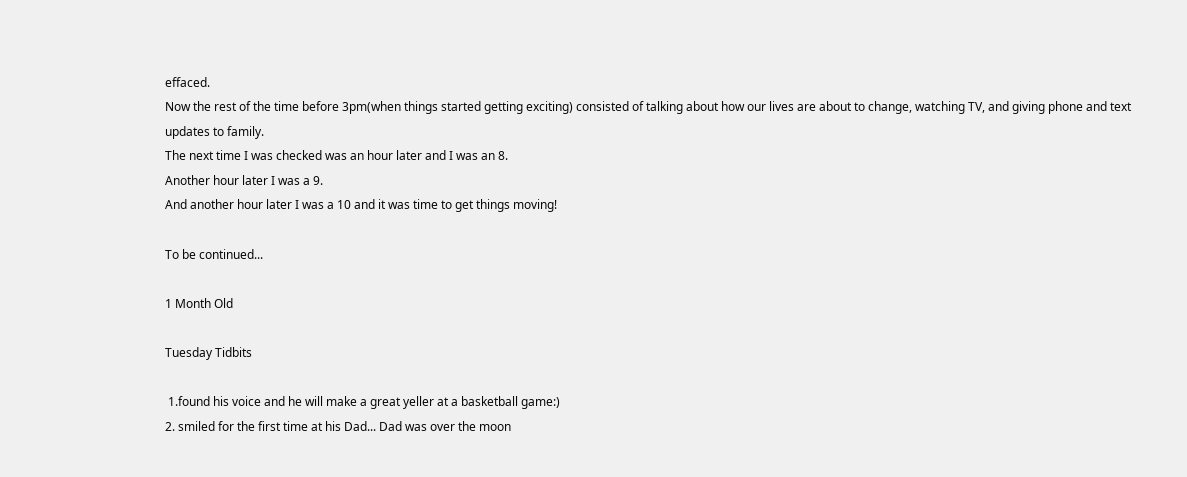effaced.
Now the rest of the time before 3pm(when things started getting exciting) consisted of talking about how our lives are about to change, watching TV, and giving phone and text updates to family.
The next time I was checked was an hour later and I was an 8.
Another hour later I was a 9.
And another hour later I was a 10 and it was time to get things moving!

To be continued...

1 Month Old

Tuesday Tidbits

 1.found his voice and he will make a great yeller at a basketball game:)
2. smiled for the first time at his Dad... Dad was over the moon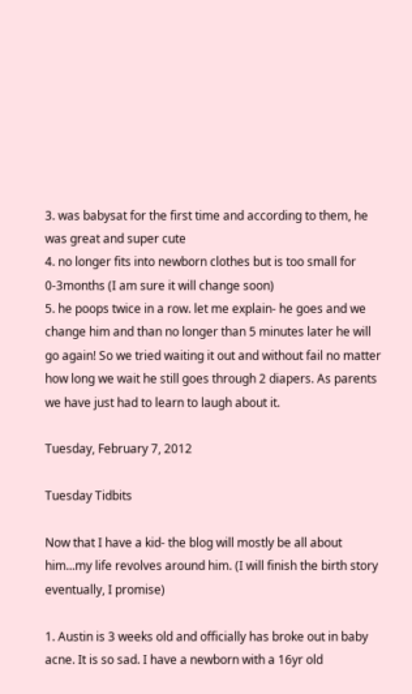3. was babysat for the first time and according to them, he was great and super cute
4. no longer fits into newborn clothes but is too small for 0-3months (I am sure it will change soon)
5. he poops twice in a row. let me explain- he goes and we change him and than no longer than 5 minutes later he will go again! So we tried waiting it out and without fail no matter how long we wait he still goes through 2 diapers. As parents we have just had to learn to laugh about it.

Tuesday, February 7, 2012

Tuesday Tidbits

Now that I have a kid- the blog will mostly be all about him...my life revolves around him. (I will finish the birth story eventually, I promise)

1. Austin is 3 weeks old and officially has broke out in baby acne. It is so sad. I have a newborn with a 16yr old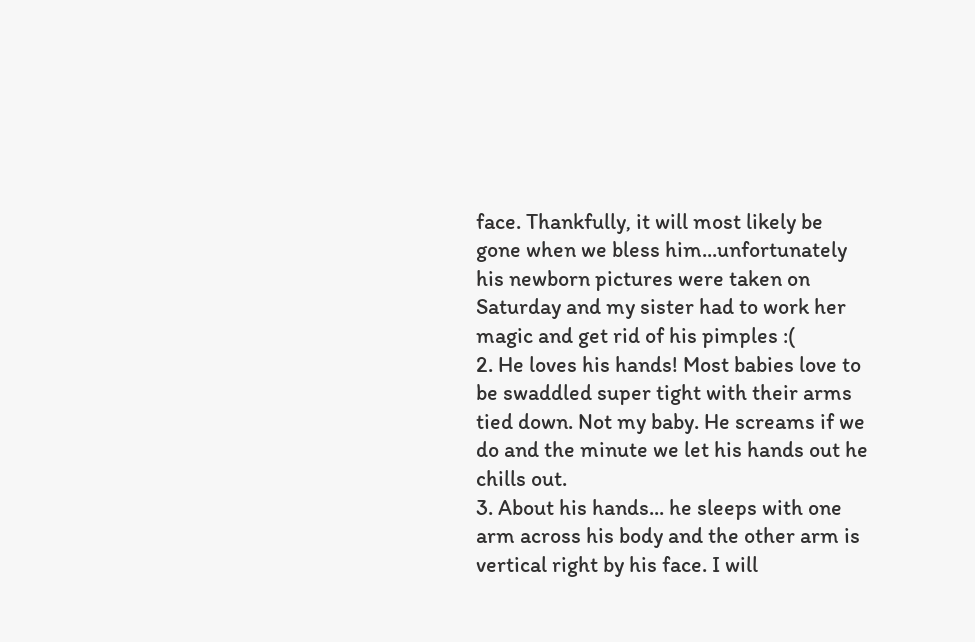face. Thankfully, it will most likely be gone when we bless him...unfortunately his newborn pictures were taken on Saturday and my sister had to work her magic and get rid of his pimples :(
2. He loves his hands! Most babies love to be swaddled super tight with their arms tied down. Not my baby. He screams if we do and the minute we let his hands out he chills out.
3. About his hands... he sleeps with one arm across his body and the other arm is vertical right by his face. I will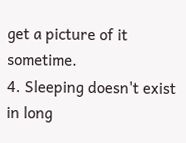get a picture of it sometime.
4. Sleeping doesn't exist in long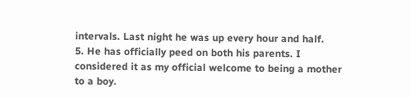intervals. Last night he was up every hour and half.
5. He has officially peed on both his parents. I considered it as my official welcome to being a mother to a boy.